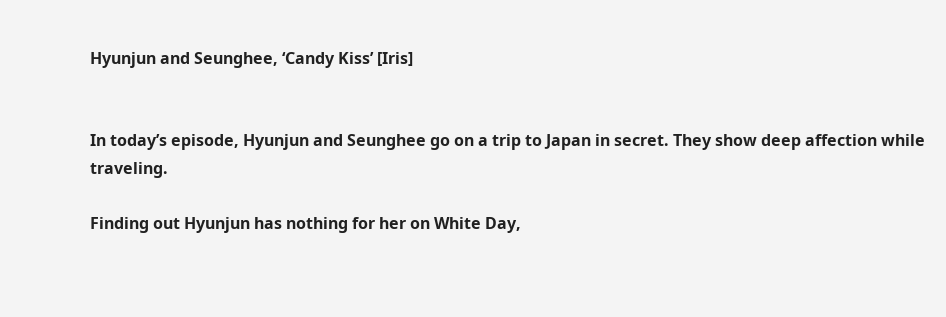Hyunjun and Seunghee, ‘Candy Kiss’ [Iris]


In today’s episode, Hyunjun and Seunghee go on a trip to Japan in secret. They show deep affection while traveling.

Finding out Hyunjun has nothing for her on White Day,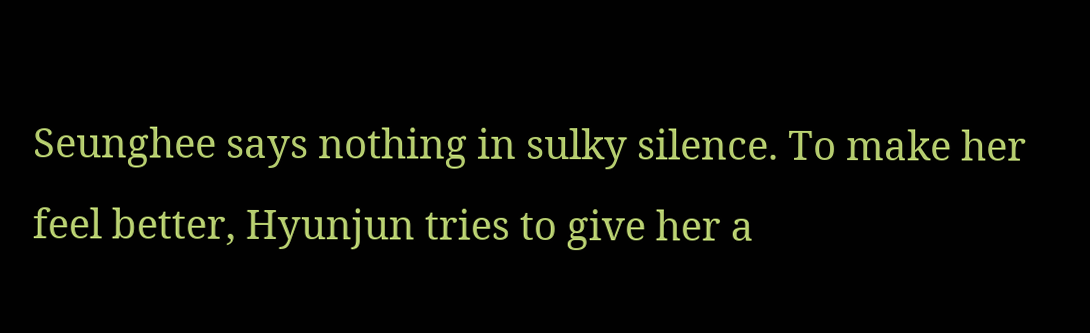Seunghee says nothing in sulky silence. To make her feel better, Hyunjun tries to give her a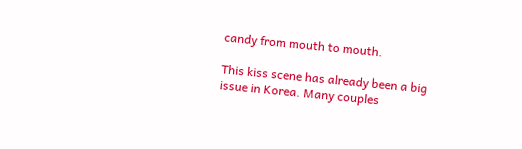candy from mouth to mouth.

This kiss scene has already been a big issue in Korea. Many couples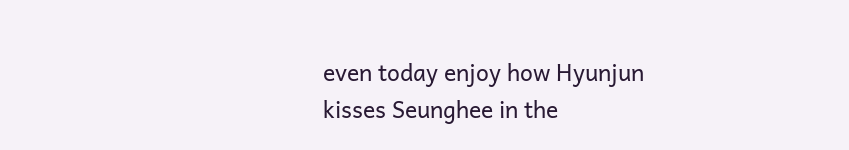even today enjoy how Hyunjun kisses Seunghee in the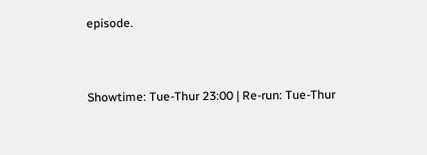episode.


Showtime: Tue-Thur 23:00 | Re-run: Tue-Thur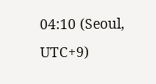04:10 (Seoul, UTC+9)